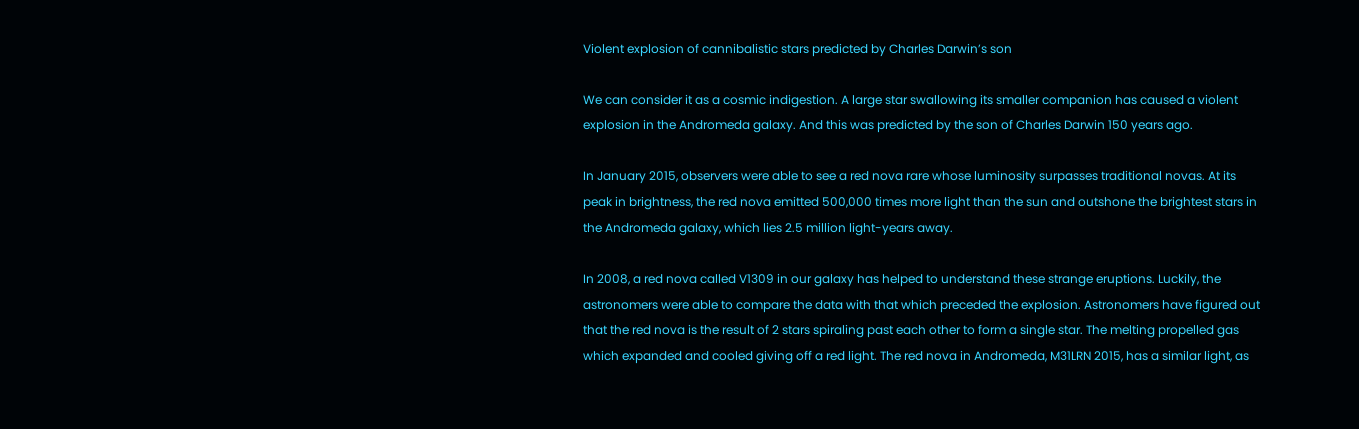Violent explosion of cannibalistic stars predicted by Charles Darwin’s son

We can consider it as a cosmic indigestion. A large star swallowing its smaller companion has caused a violent explosion in the Andromeda galaxy. And this was predicted by the son of Charles Darwin 150 years ago.

In January 2015, observers were able to see a red nova rare whose luminosity surpasses traditional novas. At its peak in brightness, the red nova emitted 500,000 times more light than the sun and outshone the brightest stars in the Andromeda galaxy, which lies 2.5 million light-years away.

In 2008, a red nova called V1309 in our galaxy has helped to understand these strange eruptions. Luckily, the astronomers were able to compare the data with that which preceded the explosion. Astronomers have figured out that the red nova is the result of 2 stars spiraling past each other to form a single star. The melting propelled gas which expanded and cooled giving off a red light. The red nova in Andromeda, M31LRN 2015, has a similar light, as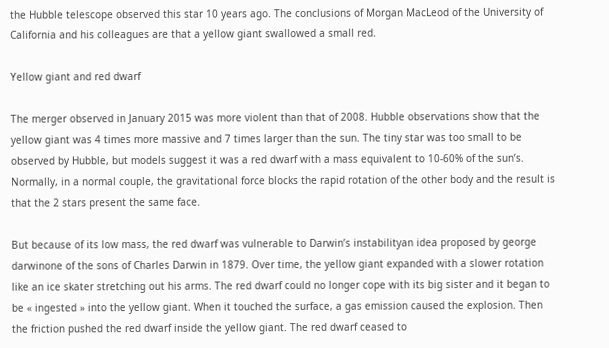the Hubble telescope observed this star 10 years ago. The conclusions of Morgan MacLeod of the University of California and his colleagues are that a yellow giant swallowed a small red.

Yellow giant and red dwarf

The merger observed in January 2015 was more violent than that of 2008. Hubble observations show that the yellow giant was 4 times more massive and 7 times larger than the sun. The tiny star was too small to be observed by Hubble, but models suggest it was a red dwarf with a mass equivalent to 10-60% of the sun’s. Normally, in a normal couple, the gravitational force blocks the rapid rotation of the other body and the result is that the 2 stars present the same face.

But because of its low mass, the red dwarf was vulnerable to Darwin’s instabilityan idea proposed by george darwinone of the sons of Charles Darwin in 1879. Over time, the yellow giant expanded with a slower rotation like an ice skater stretching out his arms. The red dwarf could no longer cope with its big sister and it began to be « ingested » into the yellow giant. When it touched the surface, a gas emission caused the explosion. Then the friction pushed the red dwarf inside the yellow giant. The red dwarf ceased to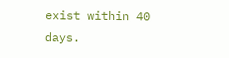exist within 40 days.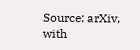Source: arXiv, with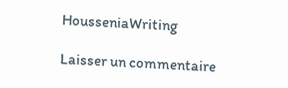HousseniaWriting

Laisser un commentaire